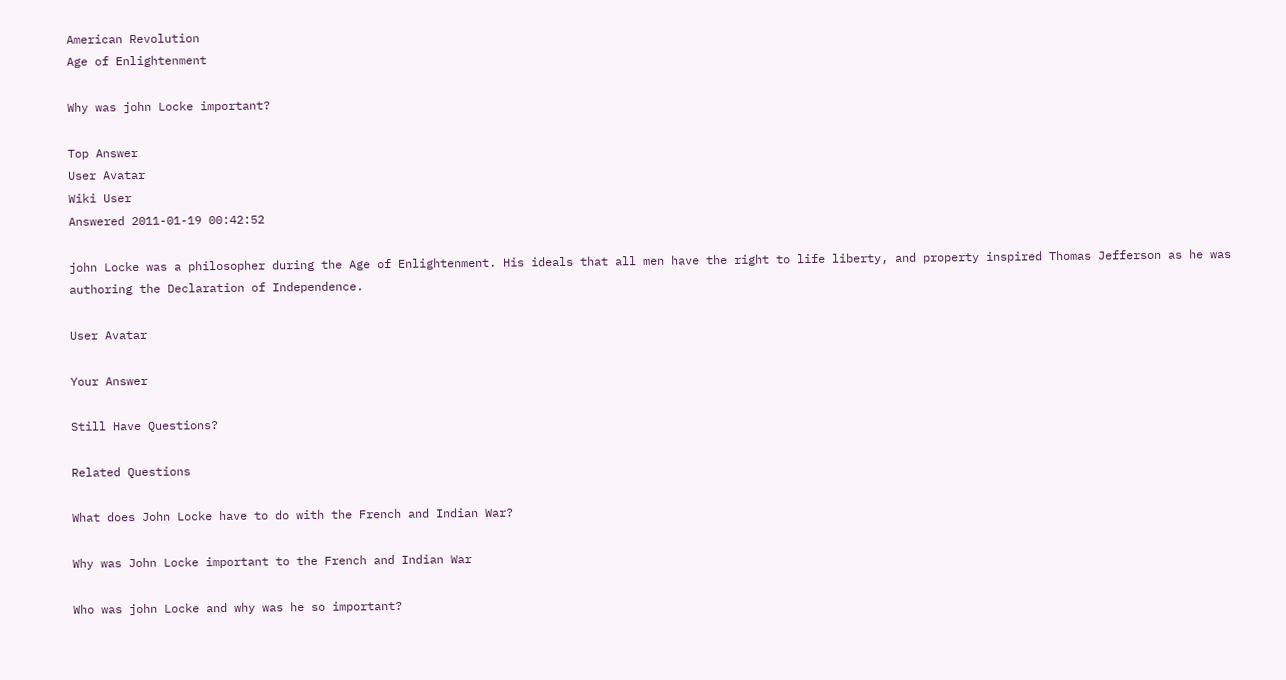American Revolution
Age of Enlightenment

Why was john Locke important?

Top Answer
User Avatar
Wiki User
Answered 2011-01-19 00:42:52

john Locke was a philosopher during the Age of Enlightenment. His ideals that all men have the right to life liberty, and property inspired Thomas Jefferson as he was authoring the Declaration of Independence.

User Avatar

Your Answer

Still Have Questions?

Related Questions

What does John Locke have to do with the French and Indian War?

Why was John Locke important to the French and Indian War

Who was john Locke and why was he so important?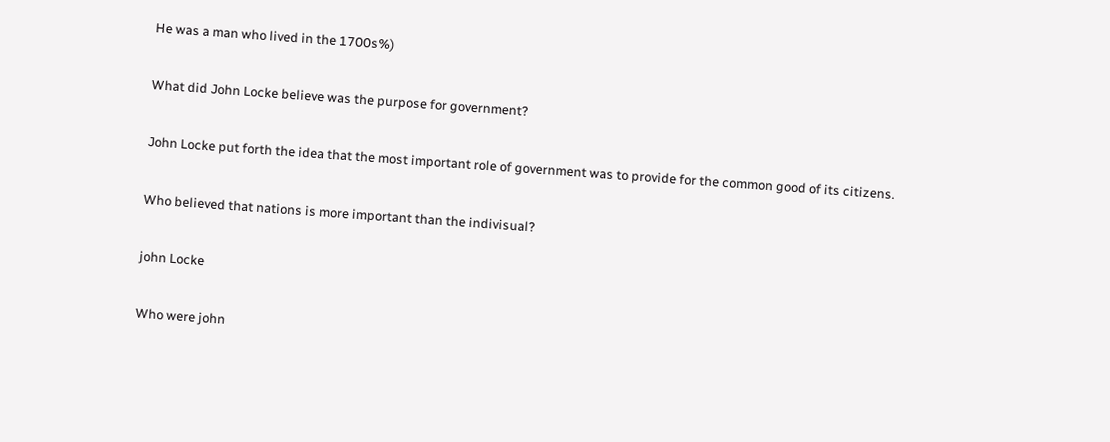He was a man who lived in the 1700s%)

What did John Locke believe was the purpose for government?

John Locke put forth the idea that the most important role of government was to provide for the common good of its citizens.

Who believed that nations is more important than the indivisual?

john Locke

Who were john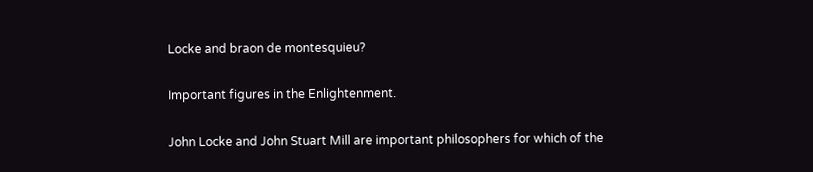Locke and braon de montesquieu?

Important figures in the Enlightenment.

John Locke and John Stuart Mill are important philosophers for which of the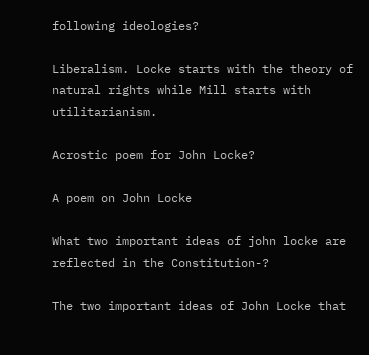following ideologies?

Liberalism. Locke starts with the theory of natural rights while Mill starts with utilitarianism.

Acrostic poem for John Locke?

A poem on John Locke

What two important ideas of john locke are reflected in the Constitution-?

The two important ideas of John Locke that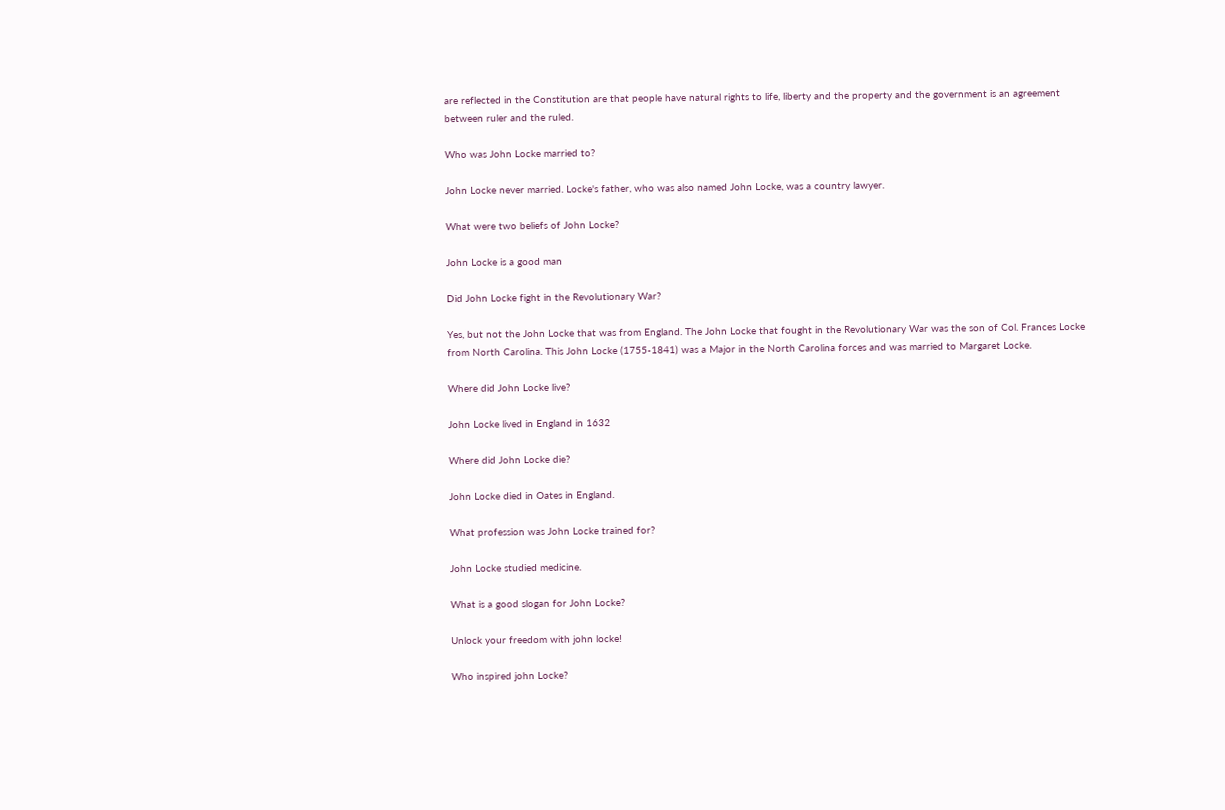are reflected in the Constitution are that people have natural rights to life, liberty and the property and the government is an agreement between ruler and the ruled.

Who was John Locke married to?

John Locke never married. Locke's father, who was also named John Locke, was a country lawyer.

What were two beliefs of John Locke?

John Locke is a good man

Did John Locke fight in the Revolutionary War?

Yes, but not the John Locke that was from England. The John Locke that fought in the Revolutionary War was the son of Col. Frances Locke from North Carolina. This John Locke (1755-1841) was a Major in the North Carolina forces and was married to Margaret Locke.

Where did John Locke live?

John Locke lived in England in 1632

Where did John Locke die?

John Locke died in Oates in England.

What profession was John Locke trained for?

John Locke studied medicine.

What is a good slogan for John Locke?

Unlock your freedom with john locke!

Who inspired john Locke?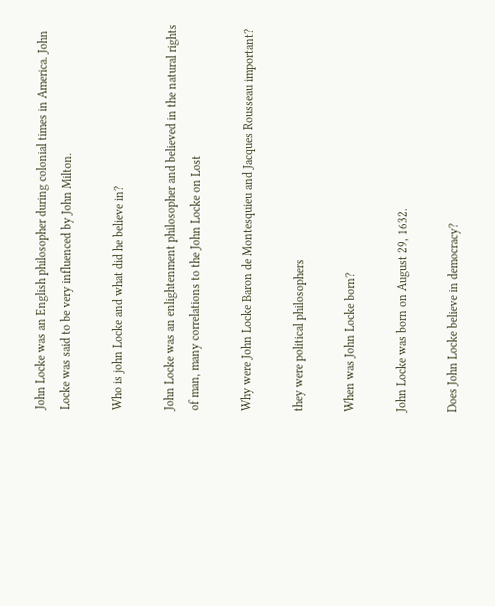John Locke was an English philosopher during colonial times in America. John Locke was said to be very influenced by John Milton.

Who is john Locke and what did he believe in?

John Locke was an enlightenment philosopher and believed in the natural rights of man, many correlations to the John Locke on Lost

Why were John Locke Baron de Montesquieu and Jacques Rousseau important?

they were political philosophers

When was John Locke born?

John Locke was born on August 29, 1632.

Does John Locke believe in democracy?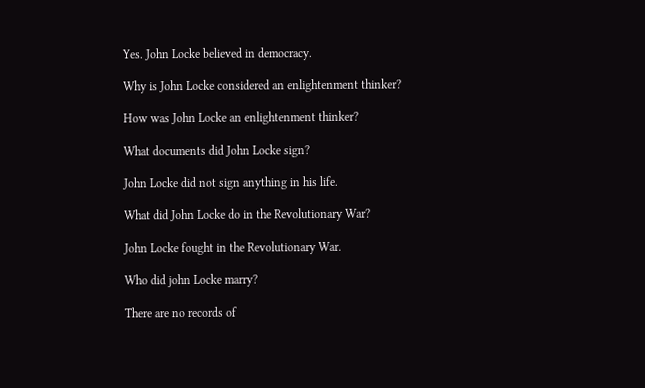Yes. John Locke believed in democracy.

Why is John Locke considered an enlightenment thinker?

How was John Locke an enlightenment thinker?

What documents did John Locke sign?

John Locke did not sign anything in his life.

What did John Locke do in the Revolutionary War?

John Locke fought in the Revolutionary War.

Who did john Locke marry?

There are no records of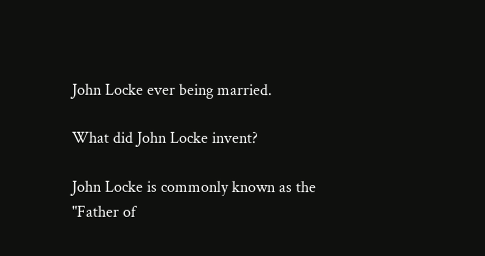John Locke ever being married.

What did John Locke invent?

John Locke is commonly known as the "Father of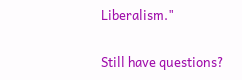Liberalism."

Still have questions?